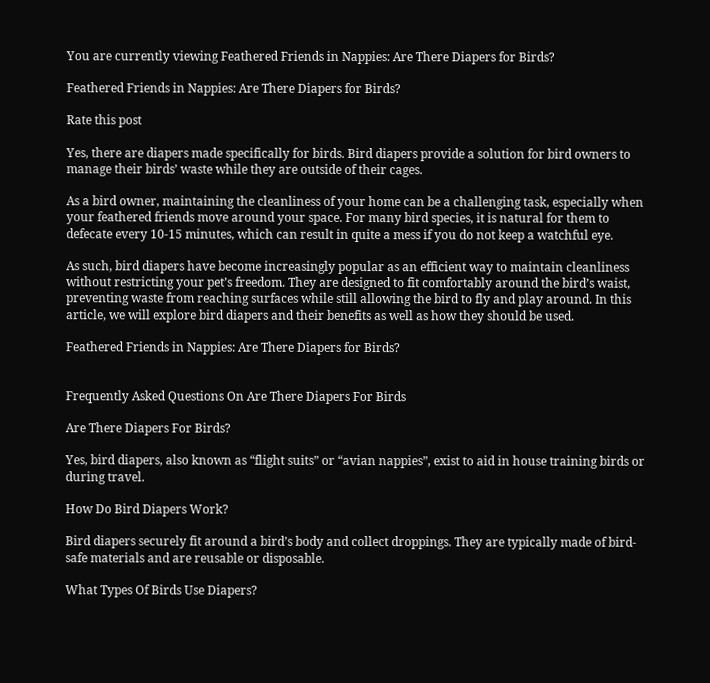You are currently viewing Feathered Friends in Nappies: Are There Diapers for Birds?

Feathered Friends in Nappies: Are There Diapers for Birds?

Rate this post

Yes, there are diapers made specifically for birds. Bird diapers provide a solution for bird owners to manage their birds’ waste while they are outside of their cages.

As a bird owner, maintaining the cleanliness of your home can be a challenging task, especially when your feathered friends move around your space. For many bird species, it is natural for them to defecate every 10-15 minutes, which can result in quite a mess if you do not keep a watchful eye.

As such, bird diapers have become increasingly popular as an efficient way to maintain cleanliness without restricting your pet’s freedom. They are designed to fit comfortably around the bird’s waist, preventing waste from reaching surfaces while still allowing the bird to fly and play around. In this article, we will explore bird diapers and their benefits as well as how they should be used.

Feathered Friends in Nappies: Are There Diapers for Birds?


Frequently Asked Questions On Are There Diapers For Birds

Are There Diapers For Birds?

Yes, bird diapers, also known as “flight suits” or “avian nappies”, exist to aid in house training birds or during travel.

How Do Bird Diapers Work?

Bird diapers securely fit around a bird’s body and collect droppings. They are typically made of bird-safe materials and are reusable or disposable.

What Types Of Birds Use Diapers?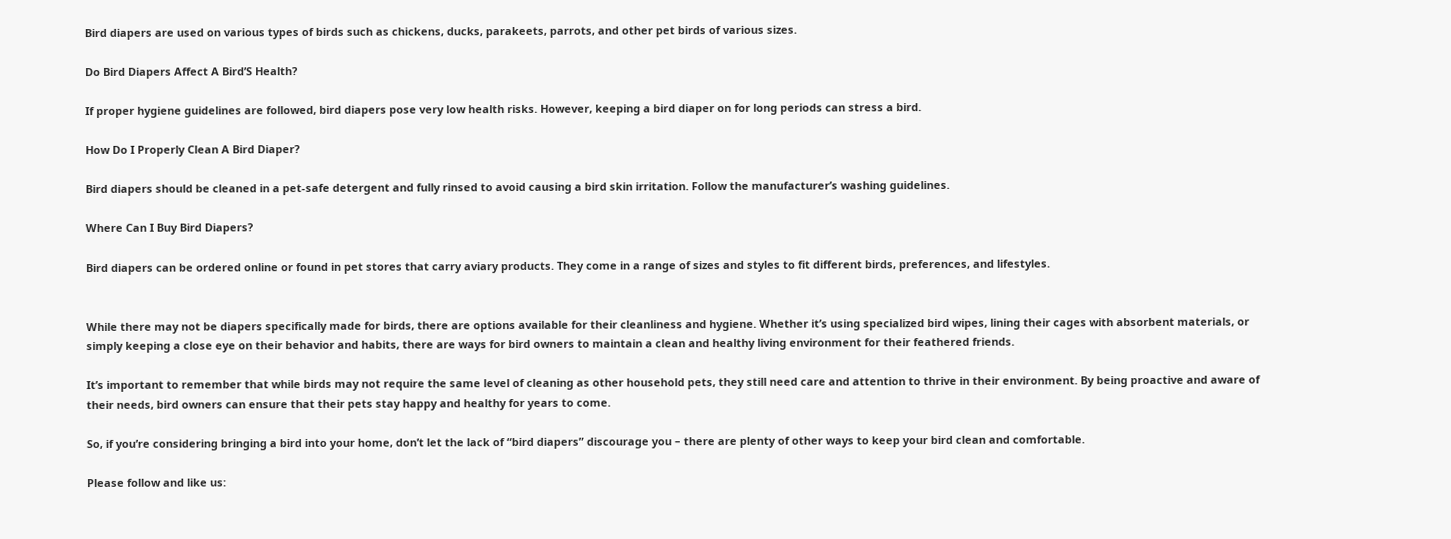Bird diapers are used on various types of birds such as chickens, ducks, parakeets, parrots, and other pet birds of various sizes.

Do Bird Diapers Affect A Bird’S Health?

If proper hygiene guidelines are followed, bird diapers pose very low health risks. However, keeping a bird diaper on for long periods can stress a bird.

How Do I Properly Clean A Bird Diaper?

Bird diapers should be cleaned in a pet-safe detergent and fully rinsed to avoid causing a bird skin irritation. Follow the manufacturer’s washing guidelines.

Where Can I Buy Bird Diapers?

Bird diapers can be ordered online or found in pet stores that carry aviary products. They come in a range of sizes and styles to fit different birds, preferences, and lifestyles.


While there may not be diapers specifically made for birds, there are options available for their cleanliness and hygiene. Whether it’s using specialized bird wipes, lining their cages with absorbent materials, or simply keeping a close eye on their behavior and habits, there are ways for bird owners to maintain a clean and healthy living environment for their feathered friends.

It’s important to remember that while birds may not require the same level of cleaning as other household pets, they still need care and attention to thrive in their environment. By being proactive and aware of their needs, bird owners can ensure that their pets stay happy and healthy for years to come.

So, if you’re considering bringing a bird into your home, don’t let the lack of “bird diapers” discourage you – there are plenty of other ways to keep your bird clean and comfortable.

Please follow and like us: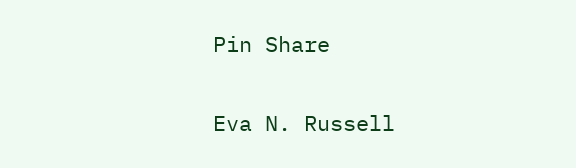Pin Share

Eva N. Russell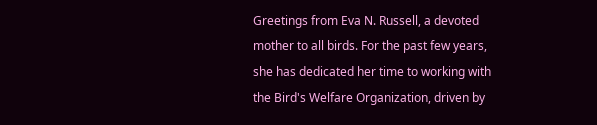Greetings from Eva N. Russell, a devoted mother to all birds. For the past few years, she has dedicated her time to working with the Bird's Welfare Organization, driven by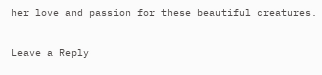her love and passion for these beautiful creatures.

Leave a Reply